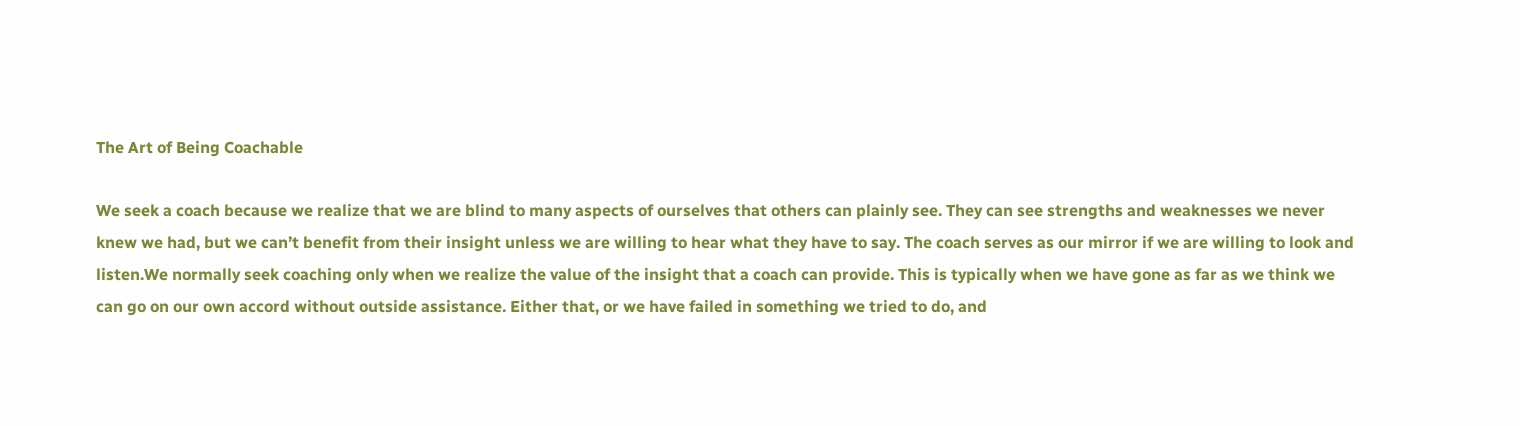The Art of Being Coachable

We seek a coach because we realize that we are blind to many aspects of ourselves that others can plainly see. They can see strengths and weaknesses we never knew we had, but we can’t benefit from their insight unless we are willing to hear what they have to say. The coach serves as our mirror if we are willing to look and listen.We normally seek coaching only when we realize the value of the insight that a coach can provide. This is typically when we have gone as far as we think we can go on our own accord without outside assistance. Either that, or we have failed in something we tried to do, and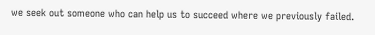we seek out someone who can help us to succeed where we previously failed.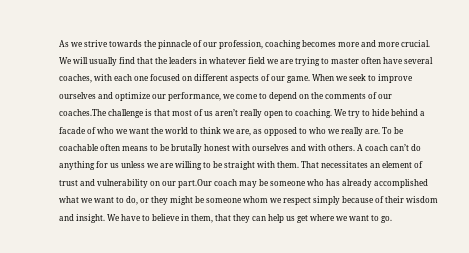As we strive towards the pinnacle of our profession, coaching becomes more and more crucial. We will usually find that the leaders in whatever field we are trying to master often have several coaches, with each one focused on different aspects of our game. When we seek to improve ourselves and optimize our performance, we come to depend on the comments of our coaches.The challenge is that most of us aren’t really open to coaching. We try to hide behind a facade of who we want the world to think we are, as opposed to who we really are. To be coachable often means to be brutally honest with ourselves and with others. A coach can’t do anything for us unless we are willing to be straight with them. That necessitates an element of trust and vulnerability on our part.Our coach may be someone who has already accomplished what we want to do, or they might be someone whom we respect simply because of their wisdom and insight. We have to believe in them, that they can help us get where we want to go.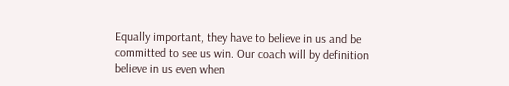Equally important, they have to believe in us and be committed to see us win. Our coach will by definition believe in us even when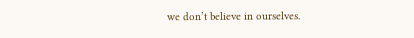we don’t believe in ourselves.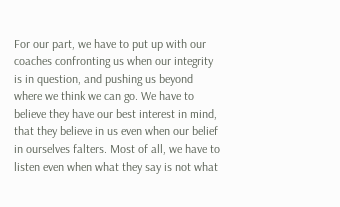For our part, we have to put up with our coaches confronting us when our integrity is in question, and pushing us beyond where we think we can go. We have to believe they have our best interest in mind, that they believe in us even when our belief in ourselves falters. Most of all, we have to listen even when what they say is not what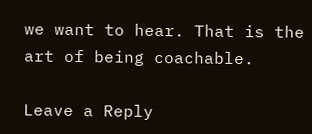we want to hear. That is the art of being coachable.

Leave a Reply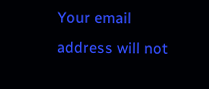Your email address will not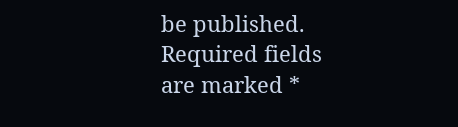be published. Required fields are marked *